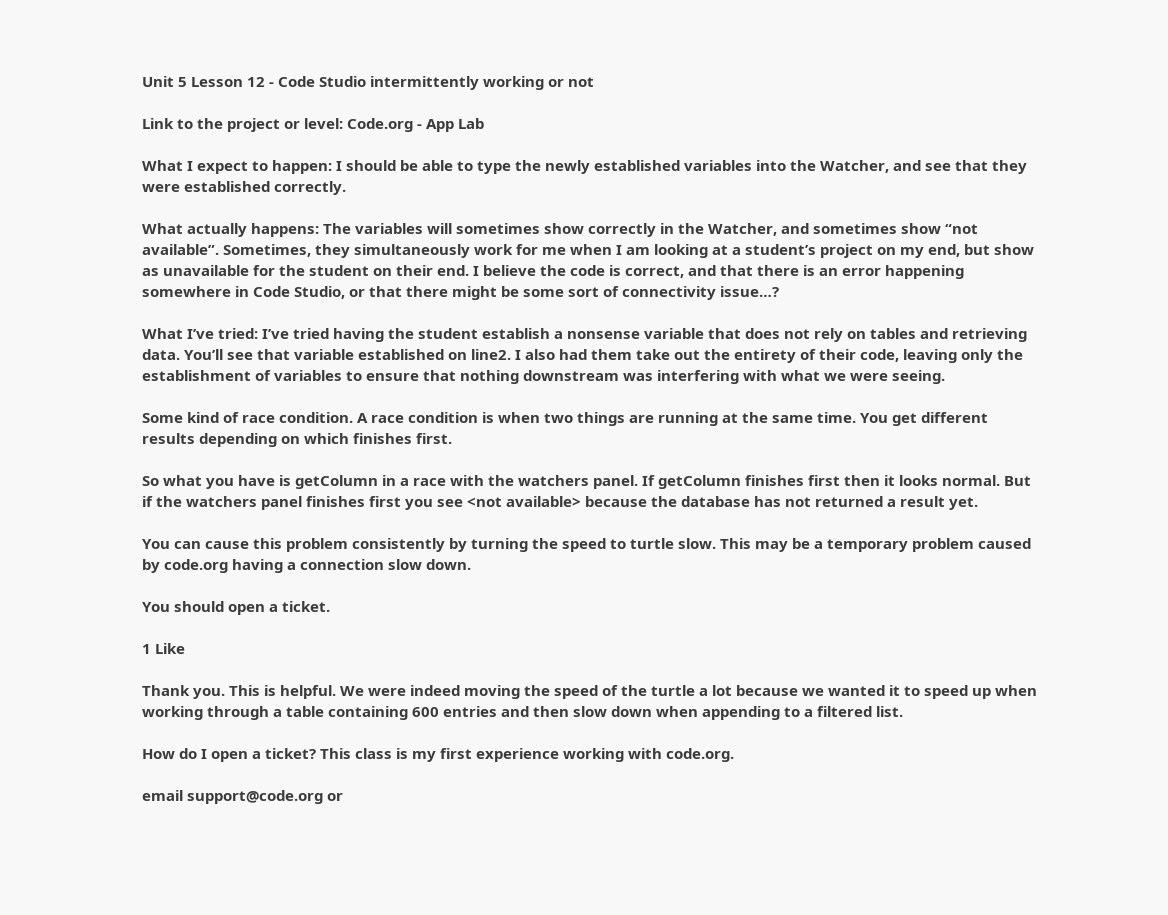Unit 5 Lesson 12 - Code Studio intermittently working or not

Link to the project or level: Code.org - App Lab

What I expect to happen: I should be able to type the newly established variables into the Watcher, and see that they were established correctly.

What actually happens: The variables will sometimes show correctly in the Watcher, and sometimes show “not available”. Sometimes, they simultaneously work for me when I am looking at a student’s project on my end, but show as unavailable for the student on their end. I believe the code is correct, and that there is an error happening somewhere in Code Studio, or that there might be some sort of connectivity issue…?

What I’ve tried: I’ve tried having the student establish a nonsense variable that does not rely on tables and retrieving data. You’ll see that variable established on line2. I also had them take out the entirety of their code, leaving only the establishment of variables to ensure that nothing downstream was interfering with what we were seeing.

Some kind of race condition. A race condition is when two things are running at the same time. You get different results depending on which finishes first.

So what you have is getColumn in a race with the watchers panel. If getColumn finishes first then it looks normal. But if the watchers panel finishes first you see <not available> because the database has not returned a result yet.

You can cause this problem consistently by turning the speed to turtle slow. This may be a temporary problem caused by code.org having a connection slow down.

You should open a ticket.

1 Like

Thank you. This is helpful. We were indeed moving the speed of the turtle a lot because we wanted it to speed up when working through a table containing 600 entries and then slow down when appending to a filtered list.

How do I open a ticket? This class is my first experience working with code.org.

email support@code.org or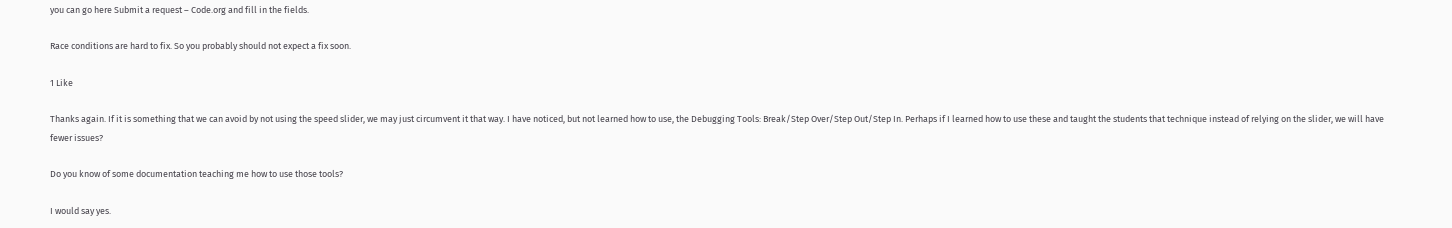you can go here Submit a request – Code.org and fill in the fields.

Race conditions are hard to fix. So you probably should not expect a fix soon.

1 Like

Thanks again. If it is something that we can avoid by not using the speed slider, we may just circumvent it that way. I have noticed, but not learned how to use, the Debugging Tools: Break/Step Over/Step Out/Step In. Perhaps if I learned how to use these and taught the students that technique instead of relying on the slider, we will have fewer issues?

Do you know of some documentation teaching me how to use those tools?

I would say yes.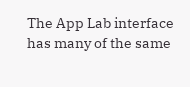The App Lab interface has many of the same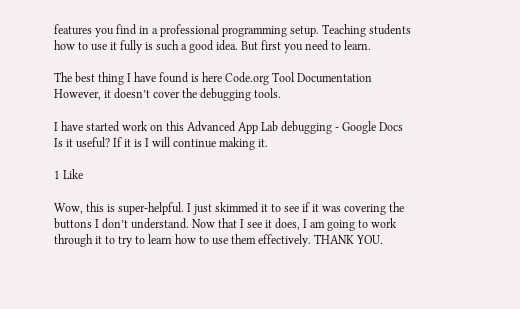features you find in a professional programming setup. Teaching students how to use it fully is such a good idea. But first you need to learn.

The best thing I have found is here Code.org Tool Documentation However, it doesn’t cover the debugging tools.

I have started work on this Advanced App Lab debugging - Google Docs
Is it useful? If it is I will continue making it.

1 Like

Wow, this is super-helpful. I just skimmed it to see if it was covering the buttons I don’t understand. Now that I see it does, I am going to work through it to try to learn how to use them effectively. THANK YOU.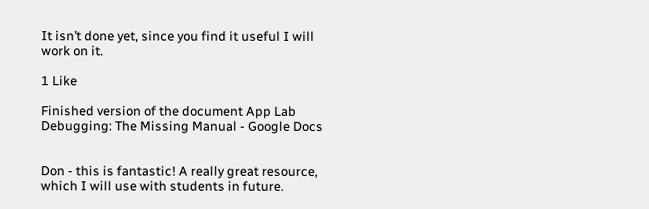It isn’t done yet, since you find it useful I will work on it.

1 Like

Finished version of the document App Lab Debugging: The Missing Manual - Google Docs


Don - this is fantastic! A really great resource, which I will use with students in future.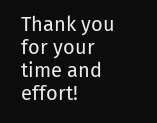Thank you for your time and effort!